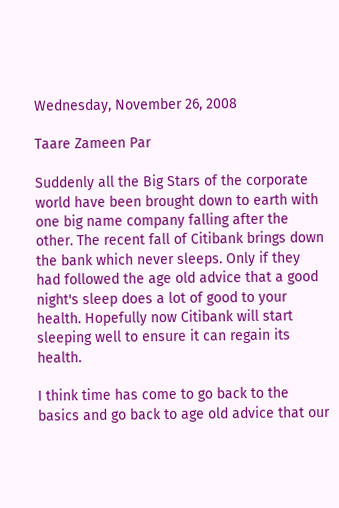Wednesday, November 26, 2008

Taare Zameen Par

Suddenly all the Big Stars of the corporate world have been brought down to earth with one big name company falling after the other. The recent fall of Citibank brings down the bank which never sleeps. Only if they had followed the age old advice that a good night's sleep does a lot of good to your health. Hopefully now Citibank will start sleeping well to ensure it can regain its health.

I think time has come to go back to the basics and go back to age old advice that our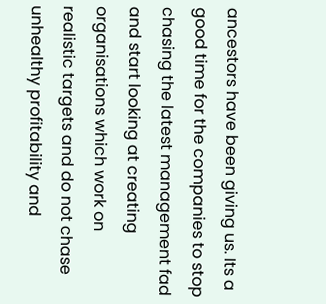ancestors have been giving us. Its a good time for the companies to stop chasing the latest management fad and start looking at creating organisations which work on realistic targets and do not chase unhealthy profitability and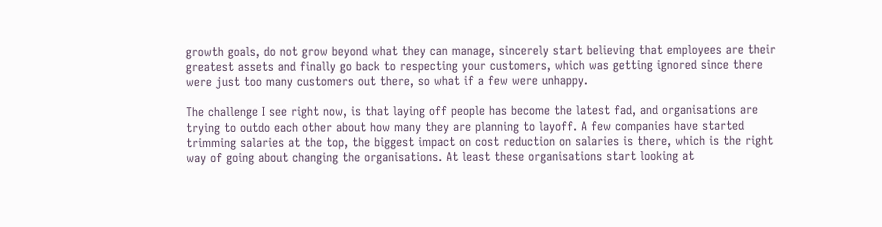growth goals, do not grow beyond what they can manage, sincerely start believing that employees are their greatest assets and finally go back to respecting your customers, which was getting ignored since there were just too many customers out there, so what if a few were unhappy.

The challenge I see right now, is that laying off people has become the latest fad, and organisations are trying to outdo each other about how many they are planning to layoff. A few companies have started trimming salaries at the top, the biggest impact on cost reduction on salaries is there, which is the right way of going about changing the organisations. At least these organisations start looking at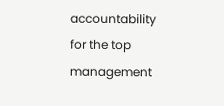accountability for the top management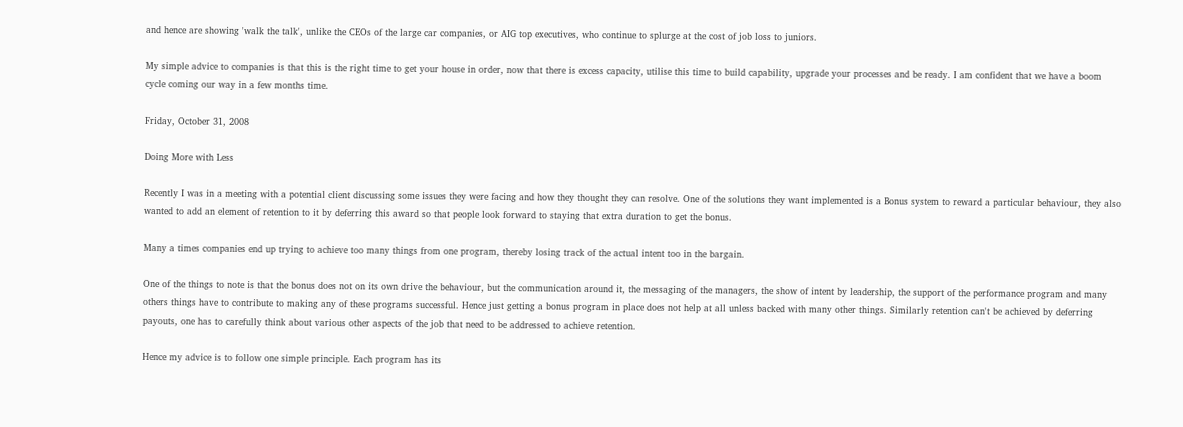and hence are showing 'walk the talk', unlike the CEOs of the large car companies, or AIG top executives, who continue to splurge at the cost of job loss to juniors.

My simple advice to companies is that this is the right time to get your house in order, now that there is excess capacity, utilise this time to build capability, upgrade your processes and be ready. I am confident that we have a boom cycle coming our way in a few months time.

Friday, October 31, 2008

Doing More with Less

Recently I was in a meeting with a potential client discussing some issues they were facing and how they thought they can resolve. One of the solutions they want implemented is a Bonus system to reward a particular behaviour, they also wanted to add an element of retention to it by deferring this award so that people look forward to staying that extra duration to get the bonus.

Many a times companies end up trying to achieve too many things from one program, thereby losing track of the actual intent too in the bargain.

One of the things to note is that the bonus does not on its own drive the behaviour, but the communication around it, the messaging of the managers, the show of intent by leadership, the support of the performance program and many others things have to contribute to making any of these programs successful. Hence just getting a bonus program in place does not help at all unless backed with many other things. Similarly retention can't be achieved by deferring payouts, one has to carefully think about various other aspects of the job that need to be addressed to achieve retention.

Hence my advice is to follow one simple principle. Each program has its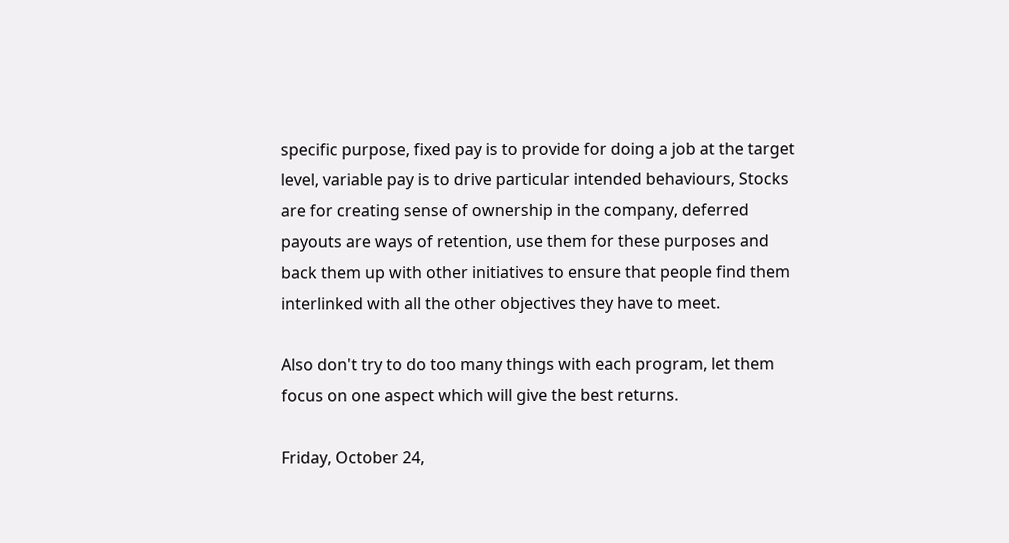specific purpose, fixed pay is to provide for doing a job at the target level, variable pay is to drive particular intended behaviours, Stocks are for creating sense of ownership in the company, deferred payouts are ways of retention, use them for these purposes and back them up with other initiatives to ensure that people find them interlinked with all the other objectives they have to meet.

Also don't try to do too many things with each program, let them focus on one aspect which will give the best returns.

Friday, October 24,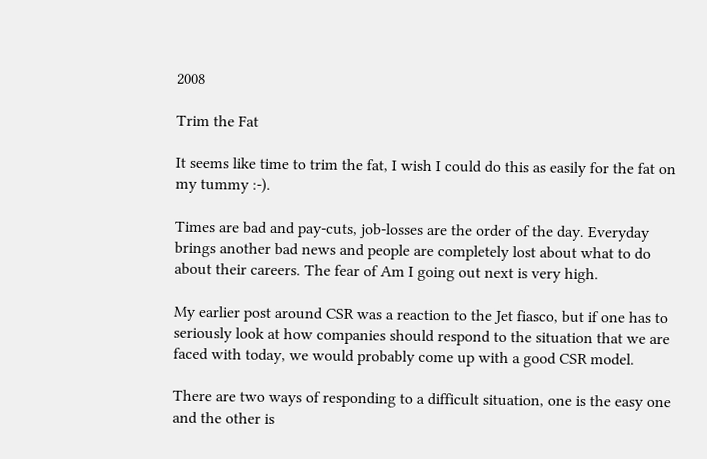2008

Trim the Fat

It seems like time to trim the fat, I wish I could do this as easily for the fat on my tummy :-).

Times are bad and pay-cuts, job-losses are the order of the day. Everyday brings another bad news and people are completely lost about what to do about their careers. The fear of Am I going out next is very high.

My earlier post around CSR was a reaction to the Jet fiasco, but if one has to seriously look at how companies should respond to the situation that we are faced with today, we would probably come up with a good CSR model.

There are two ways of responding to a difficult situation, one is the easy one and the other is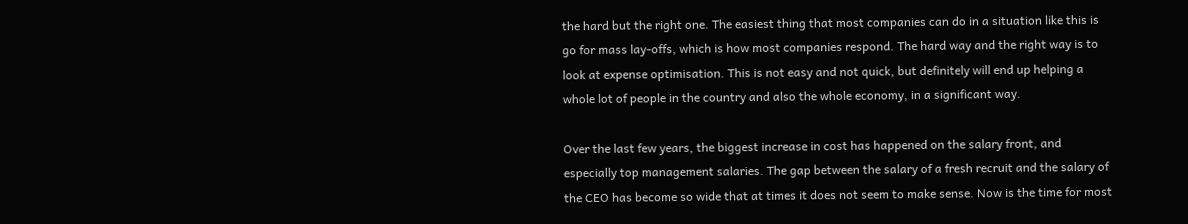the hard but the right one. The easiest thing that most companies can do in a situation like this is go for mass lay-offs, which is how most companies respond. The hard way and the right way is to look at expense optimisation. This is not easy and not quick, but definitely will end up helping a whole lot of people in the country and also the whole economy, in a significant way.

Over the last few years, the biggest increase in cost has happened on the salary front, and especially top management salaries. The gap between the salary of a fresh recruit and the salary of the CEO has become so wide that at times it does not seem to make sense. Now is the time for most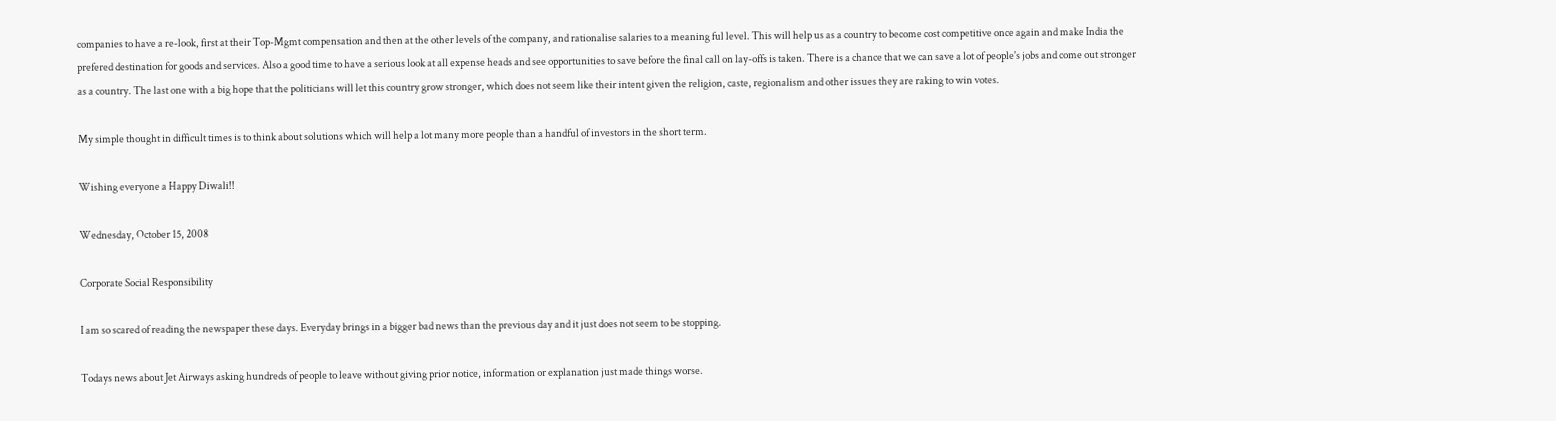companies to have a re-look, first at their Top-Mgmt compensation and then at the other levels of the company, and rationalise salaries to a meaning ful level. This will help us as a country to become cost competitive once again and make India the prefered destination for goods and services. Also a good time to have a serious look at all expense heads and see opportunities to save before the final call on lay-offs is taken. There is a chance that we can save a lot of people's jobs and come out stronger as a country. The last one with a big hope that the politicians will let this country grow stronger, which does not seem like their intent given the religion, caste, regionalism and other issues they are raking to win votes.

My simple thought in difficult times is to think about solutions which will help a lot many more people than a handful of investors in the short term.

Wishing everyone a Happy Diwali!!

Wednesday, October 15, 2008

Corporate Social Responsibility

I am so scared of reading the newspaper these days. Everyday brings in a bigger bad news than the previous day and it just does not seem to be stopping.

Todays news about Jet Airways asking hundreds of people to leave without giving prior notice, information or explanation just made things worse.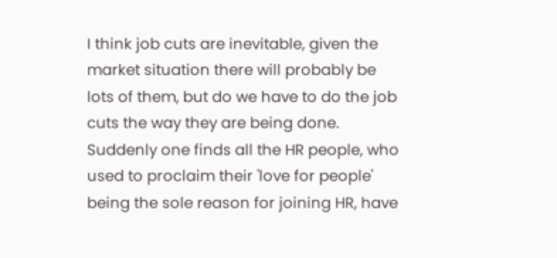I think job cuts are inevitable, given the market situation there will probably be lots of them, but do we have to do the job cuts the way they are being done. Suddenly one finds all the HR people, who used to proclaim their 'love for people' being the sole reason for joining HR, have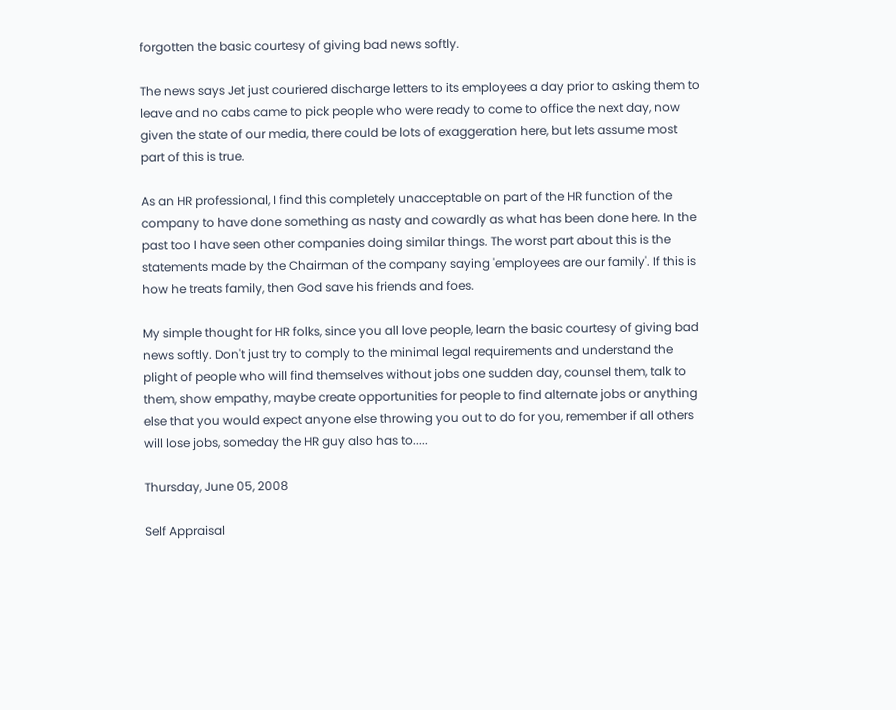forgotten the basic courtesy of giving bad news softly.

The news says Jet just couriered discharge letters to its employees a day prior to asking them to leave and no cabs came to pick people who were ready to come to office the next day, now given the state of our media, there could be lots of exaggeration here, but lets assume most part of this is true.

As an HR professional, I find this completely unacceptable on part of the HR function of the company to have done something as nasty and cowardly as what has been done here. In the past too I have seen other companies doing similar things. The worst part about this is the statements made by the Chairman of the company saying 'employees are our family'. If this is how he treats family, then God save his friends and foes.

My simple thought for HR folks, since you all love people, learn the basic courtesy of giving bad news softly. Don't just try to comply to the minimal legal requirements and understand the plight of people who will find themselves without jobs one sudden day, counsel them, talk to them, show empathy, maybe create opportunities for people to find alternate jobs or anything else that you would expect anyone else throwing you out to do for you, remember if all others will lose jobs, someday the HR guy also has to.....

Thursday, June 05, 2008

Self Appraisal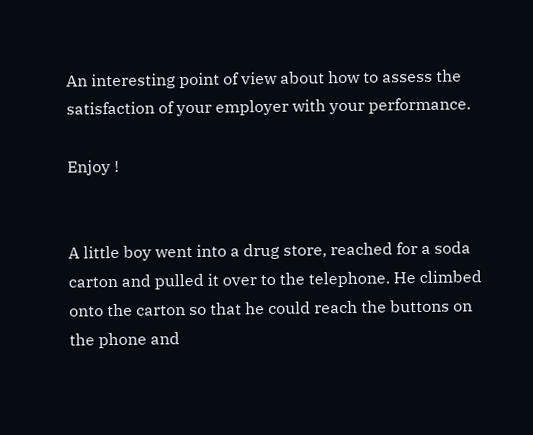An interesting point of view about how to assess the satisfaction of your employer with your performance.

Enjoy !


A little boy went into a drug store, reached for a soda carton and pulled it over to the telephone. He climbed onto the carton so that he could reach the buttons on the phone and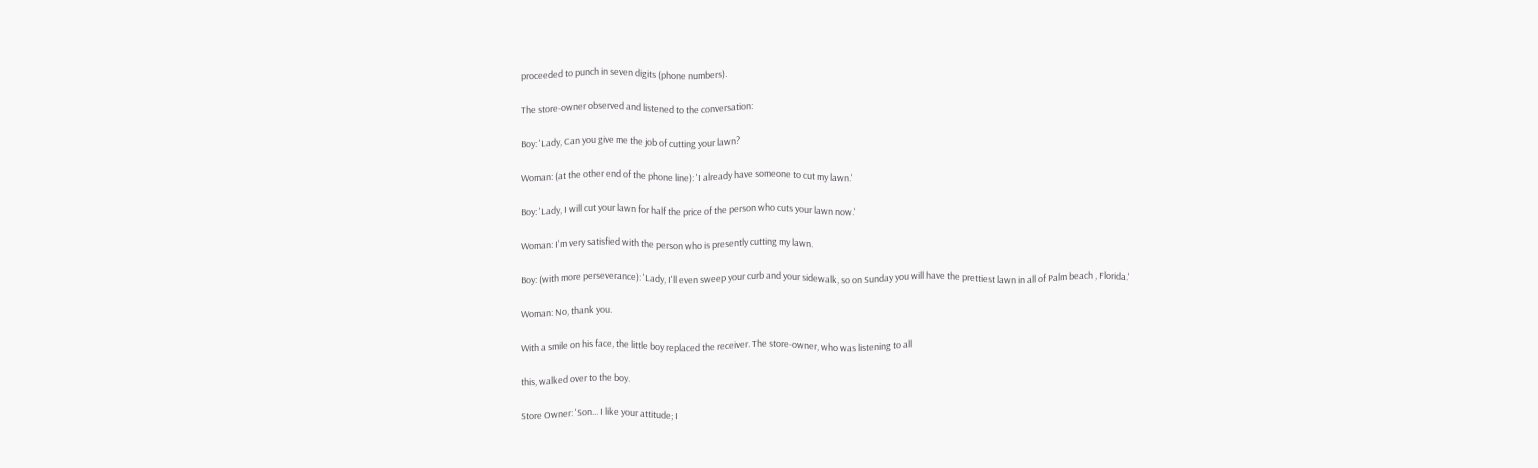proceeded to punch in seven digits (phone numbers).

The store-owner observed and listened to the conversation:

Boy: 'Lady, Can you give me the job of cutting your lawn?

Woman: (at the other end of the phone line): 'I already have someone to cut my lawn.'

Boy: 'Lady, I will cut your lawn for half the price of the person who cuts your lawn now.'

Woman: I'm very satisfied with the person who is presently cutting my lawn.

Boy: (with more perseverance): 'Lady, I'll even sweep your curb and your sidewalk, so on Sunday you will have the prettiest lawn in all of Palm beach , Florida.'

Woman: No, thank you.

With a smile on his face, the little boy replaced the receiver. The store-owner, who was listening to all

this, walked over to the boy.

Store Owner: 'Son... I like your attitude; I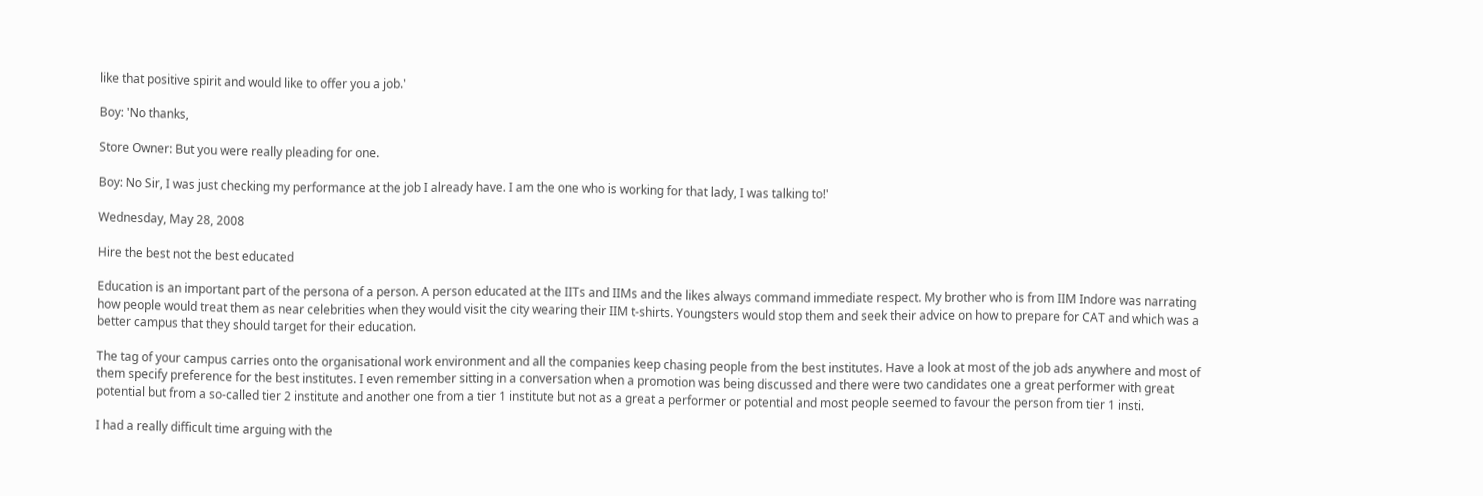like that positive spirit and would like to offer you a job.'

Boy: 'No thanks,

Store Owner: But you were really pleading for one.

Boy: No Sir, I was just checking my performance at the job I already have. I am the one who is working for that lady, I was talking to!'

Wednesday, May 28, 2008

Hire the best not the best educated

Education is an important part of the persona of a person. A person educated at the IITs and IIMs and the likes always command immediate respect. My brother who is from IIM Indore was narrating how people would treat them as near celebrities when they would visit the city wearing their IIM t-shirts. Youngsters would stop them and seek their advice on how to prepare for CAT and which was a better campus that they should target for their education.

The tag of your campus carries onto the organisational work environment and all the companies keep chasing people from the best institutes. Have a look at most of the job ads anywhere and most of them specify preference for the best institutes. I even remember sitting in a conversation when a promotion was being discussed and there were two candidates one a great performer with great potential but from a so-called tier 2 institute and another one from a tier 1 institute but not as a great a performer or potential and most people seemed to favour the person from tier 1 insti.

I had a really difficult time arguing with the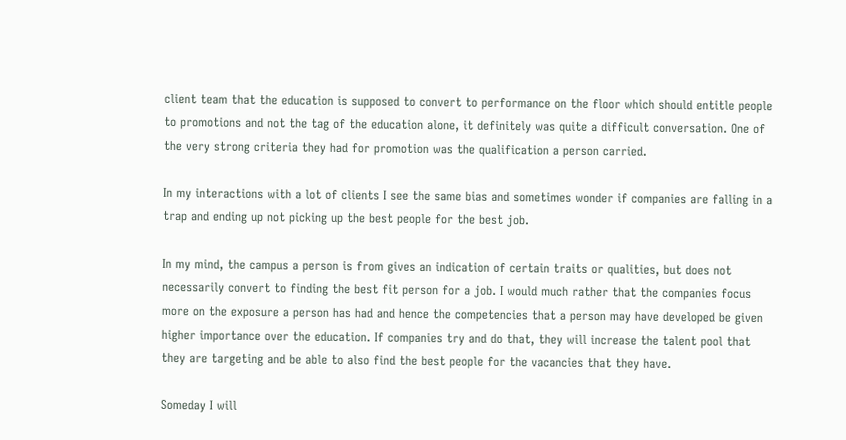client team that the education is supposed to convert to performance on the floor which should entitle people to promotions and not the tag of the education alone, it definitely was quite a difficult conversation. One of the very strong criteria they had for promotion was the qualification a person carried.

In my interactions with a lot of clients I see the same bias and sometimes wonder if companies are falling in a trap and ending up not picking up the best people for the best job.

In my mind, the campus a person is from gives an indication of certain traits or qualities, but does not necessarily convert to finding the best fit person for a job. I would much rather that the companies focus more on the exposure a person has had and hence the competencies that a person may have developed be given higher importance over the education. If companies try and do that, they will increase the talent pool that they are targeting and be able to also find the best people for the vacancies that they have.

Someday I will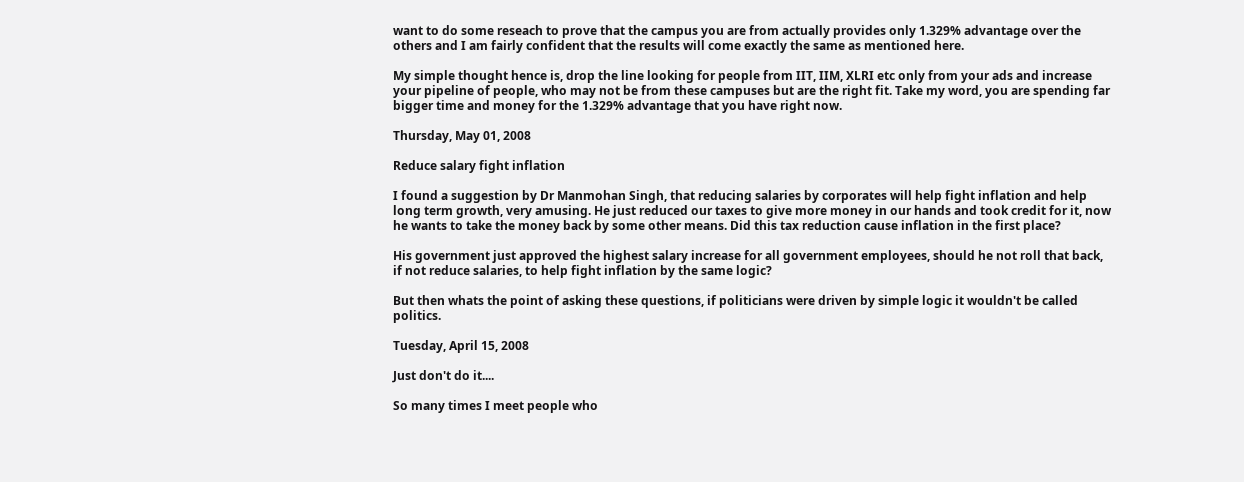want to do some reseach to prove that the campus you are from actually provides only 1.329% advantage over the others and I am fairly confident that the results will come exactly the same as mentioned here.

My simple thought hence is, drop the line looking for people from IIT, IIM, XLRI etc only from your ads and increase your pipeline of people, who may not be from these campuses but are the right fit. Take my word, you are spending far bigger time and money for the 1.329% advantage that you have right now.

Thursday, May 01, 2008

Reduce salary fight inflation

I found a suggestion by Dr Manmohan Singh, that reducing salaries by corporates will help fight inflation and help long term growth, very amusing. He just reduced our taxes to give more money in our hands and took credit for it, now he wants to take the money back by some other means. Did this tax reduction cause inflation in the first place?

His government just approved the highest salary increase for all government employees, should he not roll that back, if not reduce salaries, to help fight inflation by the same logic?

But then whats the point of asking these questions, if politicians were driven by simple logic it wouldn't be called politics.

Tuesday, April 15, 2008

Just don't do it....

So many times I meet people who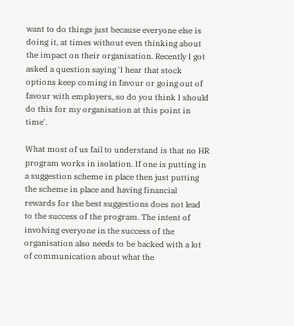want to do things just because everyone else is doing it, at times without even thinking about the impact on their organisation. Recently I got asked a question saying 'I hear that stock options keep coming in favour or going out of favour with employers, so do you think I should do this for my organisation at this point in time'.

What most of us fail to understand is that no HR program works in isolation. If one is putting in a suggestion scheme in place then just putting the scheme in place and having financial rewards for the best suggestions does not lead to the success of the program. The intent of involving everyone in the success of the organisation also needs to be backed with a lot of communication about what the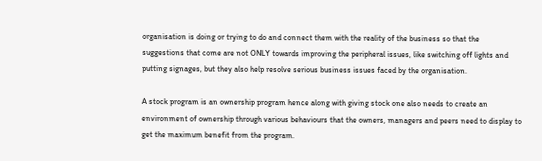organisation is doing or trying to do and connect them with the reality of the business so that the suggestions that come are not ONLY towards improving the peripheral issues, like switching off lights and putting signages, but they also help resolve serious business issues faced by the organisation.

A stock program is an ownership program hence along with giving stock one also needs to create an environment of ownership through various behaviours that the owners, managers and peers need to display to get the maximum benefit from the program.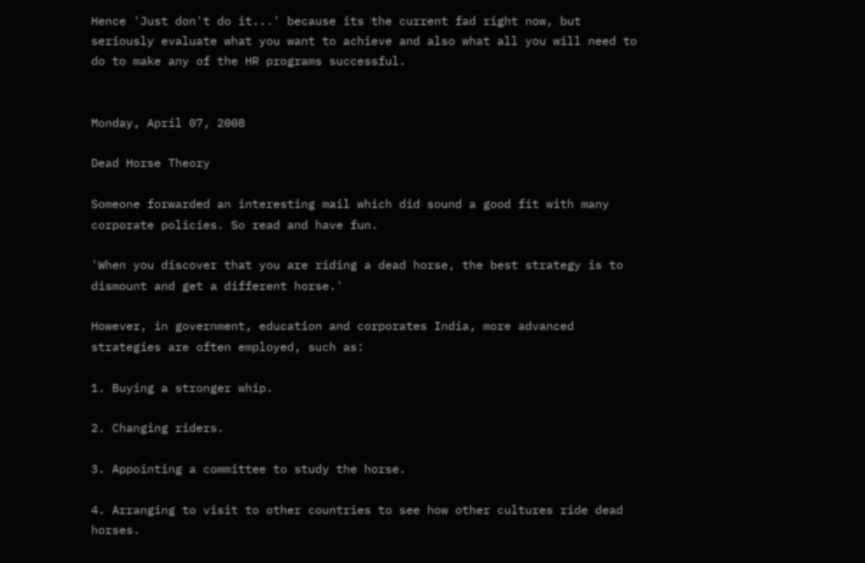Hence 'Just don't do it...' because its the current fad right now, but seriously evaluate what you want to achieve and also what all you will need to do to make any of the HR programs successful.


Monday, April 07, 2008

Dead Horse Theory

Someone forwarded an interesting mail which did sound a good fit with many corporate policies. So read and have fun.

'When you discover that you are riding a dead horse, the best strategy is to dismount and get a different horse.'

However, in government, education and corporates India, more advanced strategies are often employed, such as:

1. Buying a stronger whip.

2. Changing riders.

3. Appointing a committee to study the horse.

4. Arranging to visit to other countries to see how other cultures ride dead horses.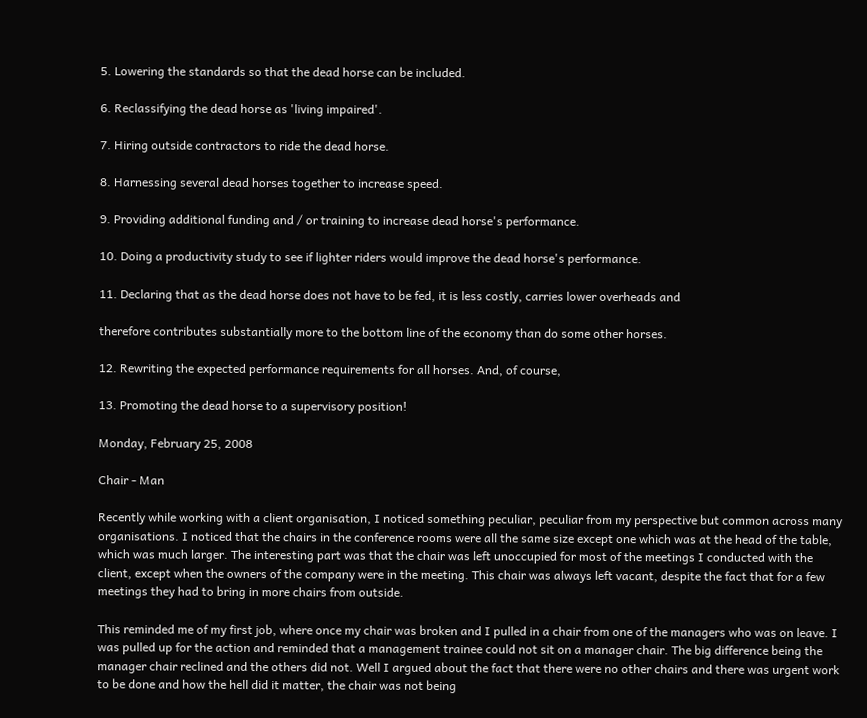5. Lowering the standards so that the dead horse can be included.

6. Reclassifying the dead horse as 'living impaired'.

7. Hiring outside contractors to ride the dead horse.

8. Harnessing several dead horses together to increase speed.

9. Providing additional funding and / or training to increase dead horse's performance.

10. Doing a productivity study to see if lighter riders would improve the dead horse's performance.

11. Declaring that as the dead horse does not have to be fed, it is less costly, carries lower overheads and

therefore contributes substantially more to the bottom line of the economy than do some other horses.

12. Rewriting the expected performance requirements for all horses. And, of course,

13. Promoting the dead horse to a supervisory position!

Monday, February 25, 2008

Chair - Man

Recently while working with a client organisation, I noticed something peculiar, peculiar from my perspective but common across many organisations. I noticed that the chairs in the conference rooms were all the same size except one which was at the head of the table, which was much larger. The interesting part was that the chair was left unoccupied for most of the meetings I conducted with the client, except when the owners of the company were in the meeting. This chair was always left vacant, despite the fact that for a few meetings they had to bring in more chairs from outside.

This reminded me of my first job, where once my chair was broken and I pulled in a chair from one of the managers who was on leave. I was pulled up for the action and reminded that a management trainee could not sit on a manager chair. The big difference being the manager chair reclined and the others did not. Well I argued about the fact that there were no other chairs and there was urgent work to be done and how the hell did it matter, the chair was not being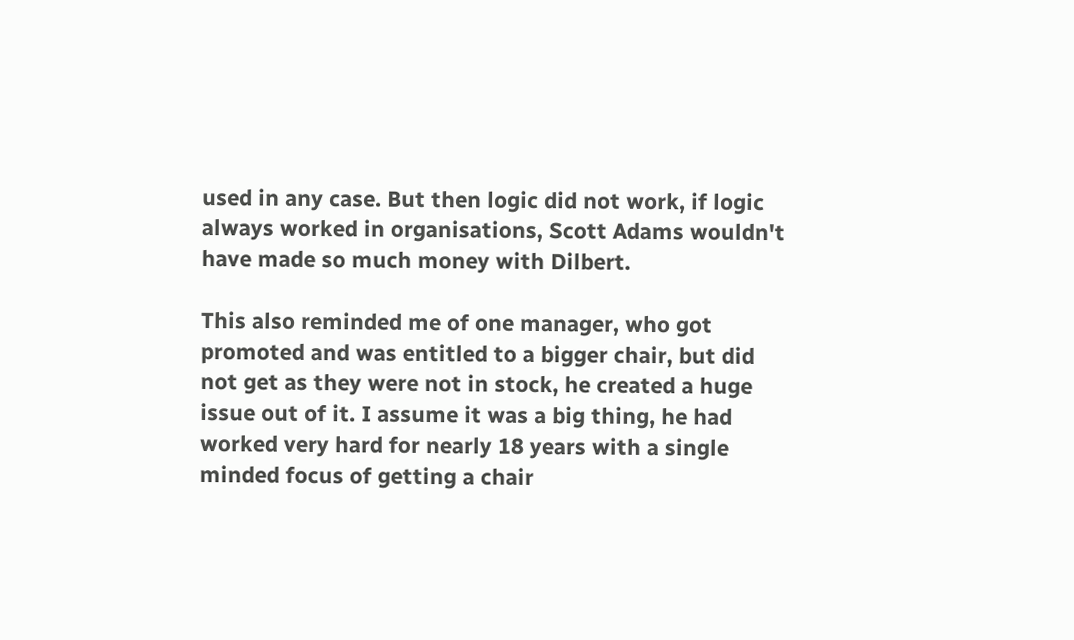used in any case. But then logic did not work, if logic always worked in organisations, Scott Adams wouldn't have made so much money with Dilbert.

This also reminded me of one manager, who got promoted and was entitled to a bigger chair, but did not get as they were not in stock, he created a huge issue out of it. I assume it was a big thing, he had worked very hard for nearly 18 years with a single minded focus of getting a chair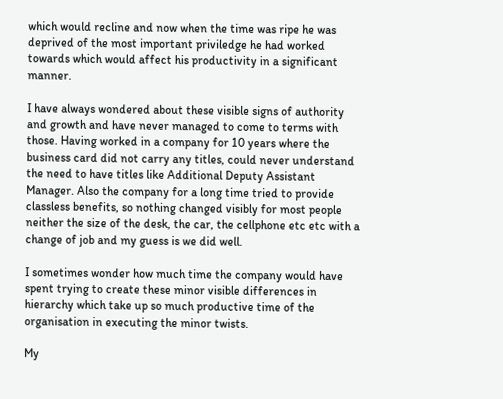which would recline and now when the time was ripe he was deprived of the most important priviledge he had worked towards which would affect his productivity in a significant manner.

I have always wondered about these visible signs of authority and growth and have never managed to come to terms with those. Having worked in a company for 10 years where the business card did not carry any titles, could never understand the need to have titles like Additional Deputy Assistant Manager. Also the company for a long time tried to provide classless benefits, so nothing changed visibly for most people neither the size of the desk, the car, the cellphone etc etc with a change of job and my guess is we did well.

I sometimes wonder how much time the company would have spent trying to create these minor visible differences in hierarchy which take up so much productive time of the organisation in executing the minor twists.

My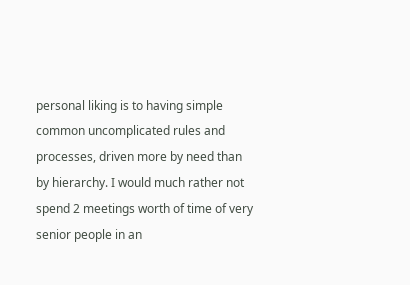personal liking is to having simple common uncomplicated rules and processes, driven more by need than by hierarchy. I would much rather not spend 2 meetings worth of time of very senior people in an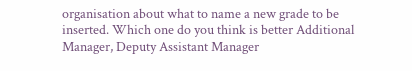organisation about what to name a new grade to be inserted. Which one do you think is better Additional Manager, Deputy Assistant Manager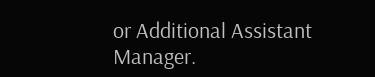or Additional Assistant Manager.